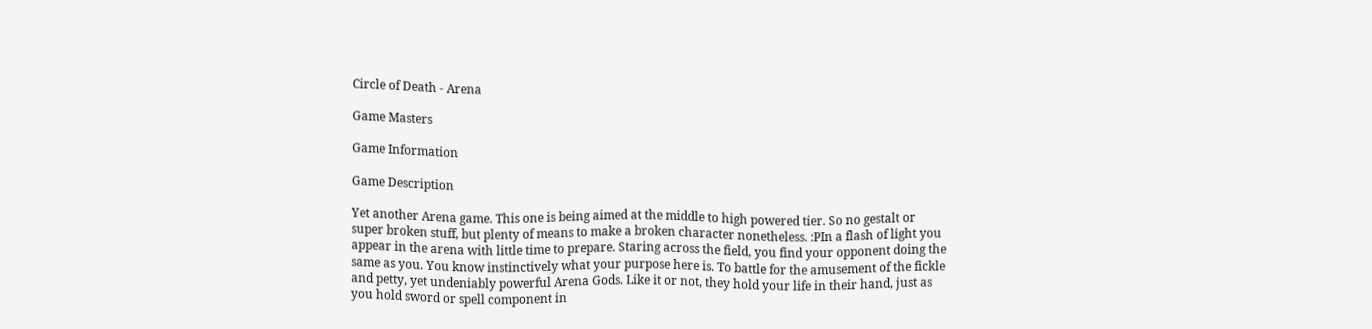Circle of Death - Arena

Game Masters

Game Information

Game Description

Yet another Arena game. This one is being aimed at the middle to high powered tier. So no gestalt or super broken stuff, but plenty of means to make a broken character nonetheless. :PIn a flash of light you appear in the arena with little time to prepare. Staring across the field, you find your opponent doing the same as you. You know instinctively what your purpose here is. To battle for the amusement of the fickle and petty, yet undeniably powerful Arena Gods. Like it or not, they hold your life in their hand, just as you hold sword or spell component in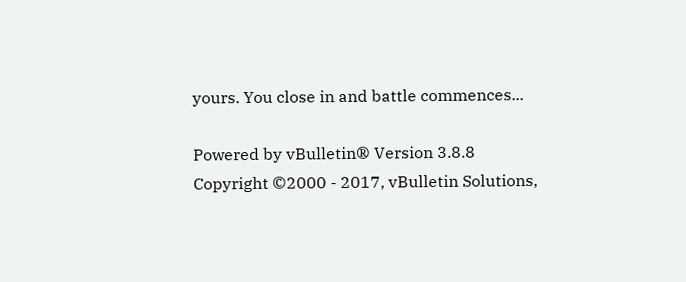yours. You close in and battle commences...

Powered by vBulletin® Version 3.8.8
Copyright ©2000 - 2017, vBulletin Solutions,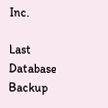Inc.

Last Database Backup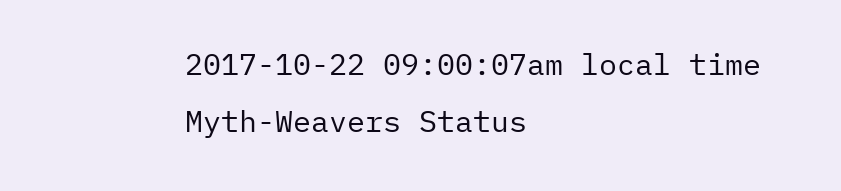2017-10-22 09:00:07am local time
Myth-Weavers Status